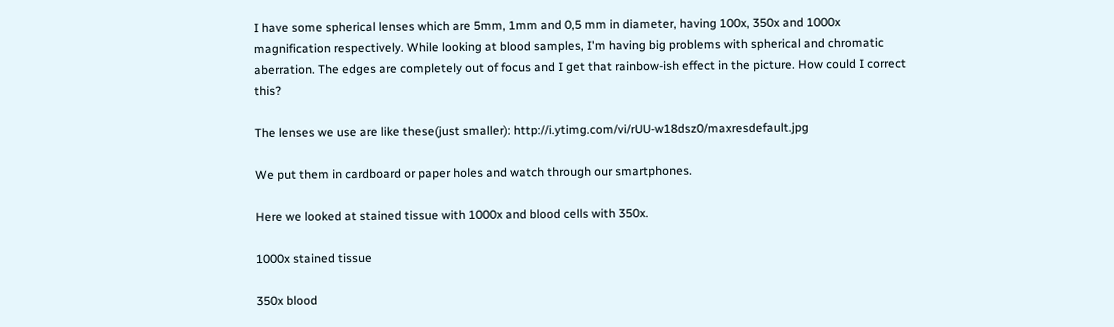I have some spherical lenses which are 5mm, 1mm and 0,5 mm in diameter, having 100x, 350x and 1000x magnification respectively. While looking at blood samples, I'm having big problems with spherical and chromatic aberration. The edges are completely out of focus and I get that rainbow-ish effect in the picture. How could I correct this?

The lenses we use are like these(just smaller): http://i.ytimg.com/vi/rUU-w18dsz0/maxresdefault.jpg

We put them in cardboard or paper holes and watch through our smartphones.

Here we looked at stained tissue with 1000x and blood cells with 350x.

1000x stained tissue

350x blood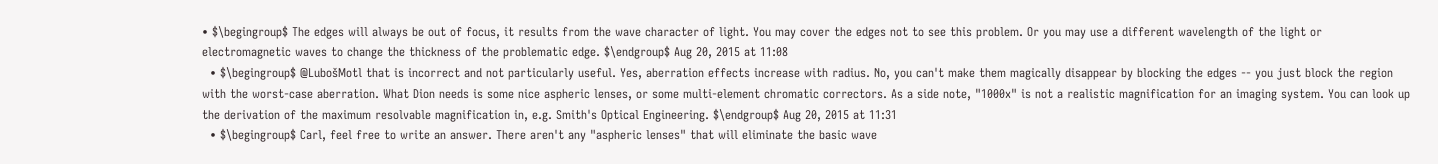• $\begingroup$ The edges will always be out of focus, it results from the wave character of light. You may cover the edges not to see this problem. Or you may use a different wavelength of the light or electromagnetic waves to change the thickness of the problematic edge. $\endgroup$ Aug 20, 2015 at 11:08
  • $\begingroup$ @LubošMotl that is incorrect and not particularly useful. Yes, aberration effects increase with radius. No, you can't make them magically disappear by blocking the edges -- you just block the region with the worst-case aberration. What Dion needs is some nice aspheric lenses, or some multi-element chromatic correctors. As a side note, "1000x" is not a realistic magnification for an imaging system. You can look up the derivation of the maximum resolvable magnification in, e.g. Smith's Optical Engineering. $\endgroup$ Aug 20, 2015 at 11:31
  • $\begingroup$ Carl, feel free to write an answer. There aren't any "aspheric lenses" that will eliminate the basic wave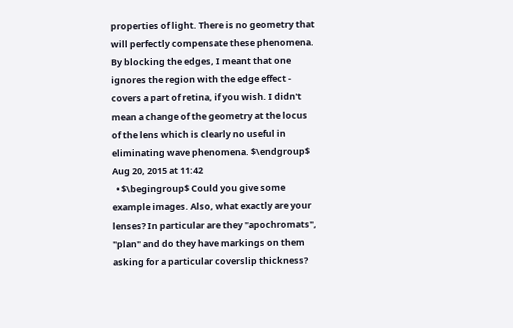properties of light. There is no geometry that will perfectly compensate these phenomena. By blocking the edges, I meant that one ignores the region with the edge effect - covers a part of retina, if you wish. I didn't mean a change of the geometry at the locus of the lens which is clearly no useful in eliminating wave phenomena. $\endgroup$ Aug 20, 2015 at 11:42
  • $\begingroup$ Could you give some example images. Also, what exactly are your lenses? In particular are they "apochromats", "plan" and do they have markings on them asking for a particular coverslip thickness?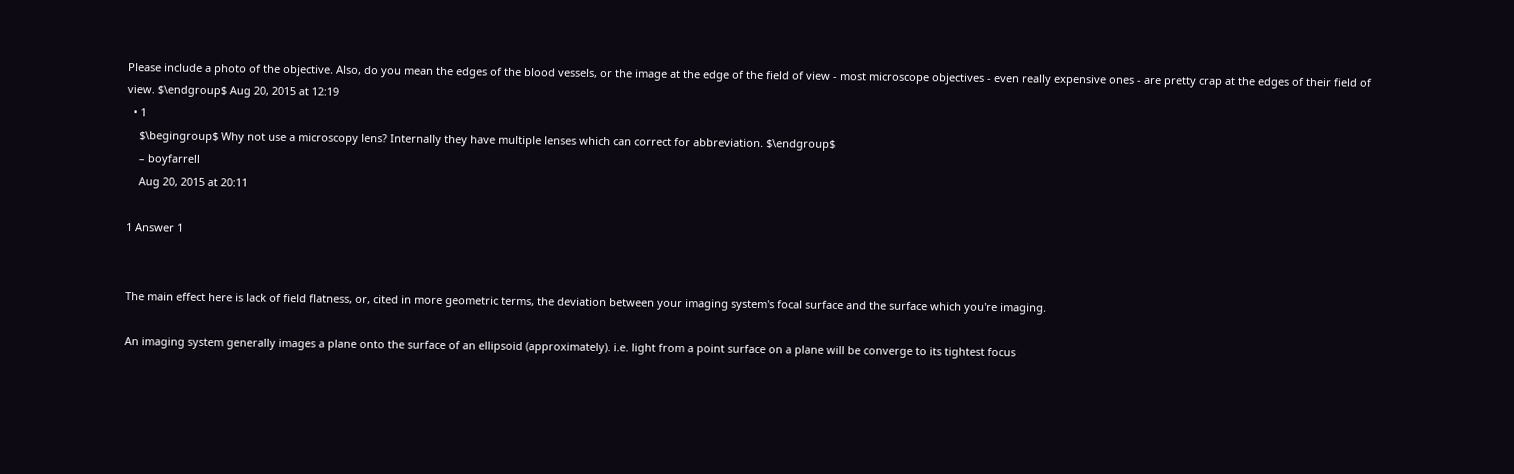Please include a photo of the objective. Also, do you mean the edges of the blood vessels, or the image at the edge of the field of view - most microscope objectives - even really expensive ones - are pretty crap at the edges of their field of view. $\endgroup$ Aug 20, 2015 at 12:19
  • 1
    $\begingroup$ Why not use a microscopy lens? Internally they have multiple lenses which can correct for abbreviation. $\endgroup$
    – boyfarrell
    Aug 20, 2015 at 20:11

1 Answer 1


The main effect here is lack of field flatness, or, cited in more geometric terms, the deviation between your imaging system's focal surface and the surface which you're imaging.

An imaging system generally images a plane onto the surface of an ellipsoid (approximately). i.e. light from a point surface on a plane will be converge to its tightest focus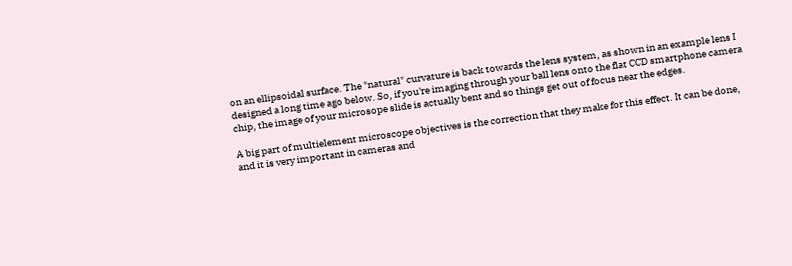on an ellipsoidal surface. The "natural" curvature is back towards the lens system, as shown in an example lens I designed a long time ago below. So, if you're imaging through your ball lens onto the flat CCD smartphone camera chip, the image of your microsope slide is actually bent and so things get out of focus near the edges.

A big part of multielement microscope objectives is the correction that they make for this effect. It can be done, and it is very important in cameras and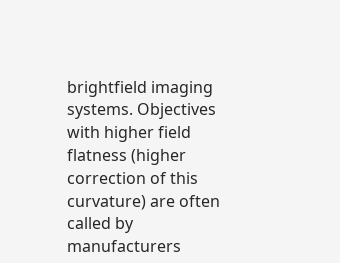brightfield imaging systems. Objectives with higher field flatness (higher correction of this curvature) are often called by manufacturers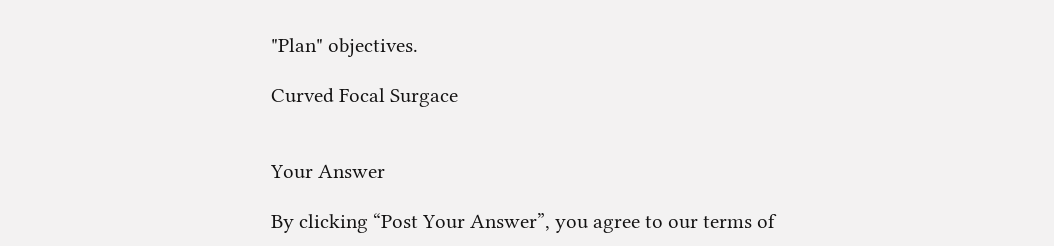"Plan" objectives.

Curved Focal Surgace


Your Answer

By clicking “Post Your Answer”, you agree to our terms of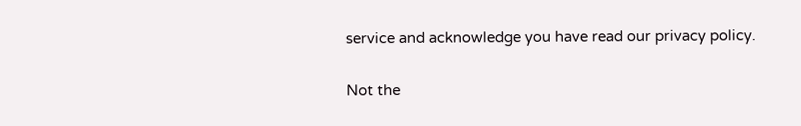service and acknowledge you have read our privacy policy.

Not the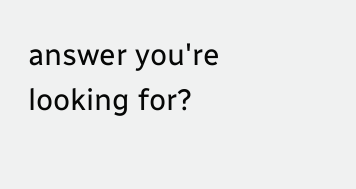answer you're looking for?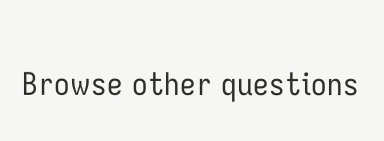Browse other questions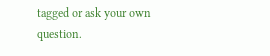tagged or ask your own question.